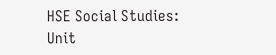HSE Social Studies: Unit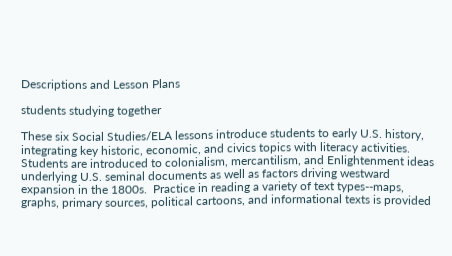Descriptions and Lesson Plans

students studying together

These six Social Studies/ELA lessons introduce students to early U.S. history, integrating key historic, economic, and civics topics with literacy activities.  Students are introduced to colonialism, mercantilism, and Enlightenment ideas underlying U.S. seminal documents as well as factors driving westward expansion in the 1800s.  Practice in reading a variety of text types--maps, graphs, primary sources, political cartoons, and informational texts is provided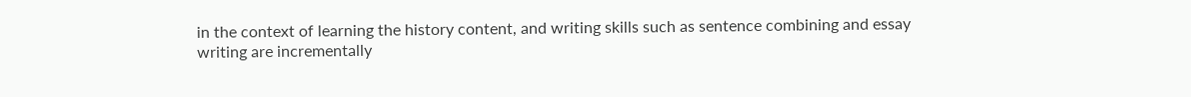in the context of learning the history content, and writing skills such as sentence combining and essay writing are incrementally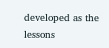developed as the lessons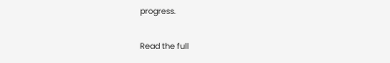progress.

Read the full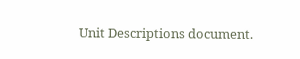Unit Descriptions document.